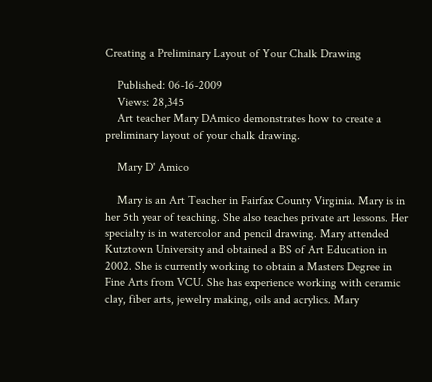Creating a Preliminary Layout of Your Chalk Drawing

    Published: 06-16-2009
    Views: 28,345
    Art teacher Mary DAmico demonstrates how to create a preliminary layout of your chalk drawing.

    Mary D' Amico

    Mary is an Art Teacher in Fairfax County Virginia. Mary is in her 5th year of teaching. She also teaches private art lessons. Her specialty is in watercolor and pencil drawing. Mary attended Kutztown University and obtained a BS of Art Education in 2002. She is currently working to obtain a Masters Degree in Fine Arts from VCU. She has experience working with ceramic clay, fiber arts, jewelry making, oils and acrylics. Mary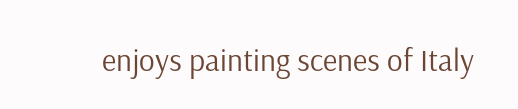enjoys painting scenes of Italy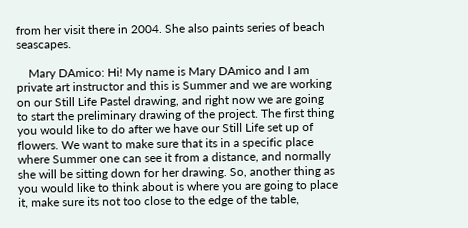from her visit there in 2004. She also paints series of beach seascapes.

    Mary DAmico: Hi! My name is Mary DAmico and I am private art instructor and this is Summer and we are working on our Still Life Pastel drawing, and right now we are going to start the preliminary drawing of the project. The first thing you would like to do after we have our Still Life set up of flowers. We want to make sure that its in a specific place where Summer one can see it from a distance, and normally she will be sitting down for her drawing. So, another thing as you would like to think about is where you are going to place it, make sure its not too close to the edge of the table,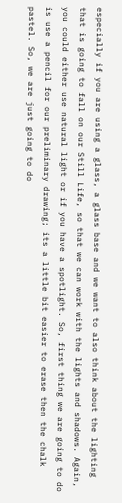especially if you are using a glass, a glass base and we want to also think about the lighting that is going to fall on our Still Life, so that we can work with the lights and shadows. Again, you could either use natural light or if you have a spotlight. So, first thing we are going to do is use a pencil for our preliminary drawing; its a little bit easier to erase then the chalk pastel. So, we are just going to do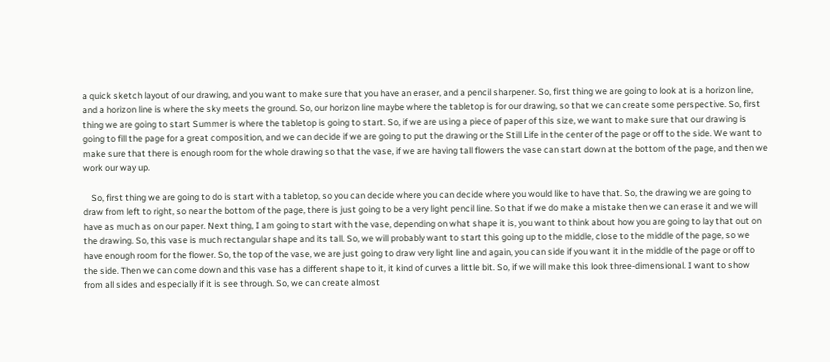a quick sketch layout of our drawing, and you want to make sure that you have an eraser, and a pencil sharpener. So, first thing we are going to look at is a horizon line, and a horizon line is where the sky meets the ground. So, our horizon line maybe where the tabletop is for our drawing, so that we can create some perspective. So, first thing we are going to start Summer is where the tabletop is going to start. So, if we are using a piece of paper of this size, we want to make sure that our drawing is going to fill the page for a great composition, and we can decide if we are going to put the drawing or the Still Life in the center of the page or off to the side. We want to make sure that there is enough room for the whole drawing so that the vase, if we are having tall flowers the vase can start down at the bottom of the page, and then we work our way up.

    So, first thing we are going to do is start with a tabletop, so you can decide where you can decide where you would like to have that. So, the drawing we are going to draw from left to right, so near the bottom of the page, there is just going to be a very light pencil line. So that if we do make a mistake then we can erase it and we will have as much as on our paper. Next thing, I am going to start with the vase, depending on what shape it is, you want to think about how you are going to lay that out on the drawing. So, this vase is much rectangular shape and its tall. So, we will probably want to start this going up to the middle, close to the middle of the page, so we have enough room for the flower. So, the top of the vase, we are just going to draw very light line and again, you can side if you want it in the middle of the page or off to the side. Then we can come down and this vase has a different shape to it, it kind of curves a little bit. So, if we will make this look three-dimensional. I want to show from all sides and especially if it is see through. So, we can create almost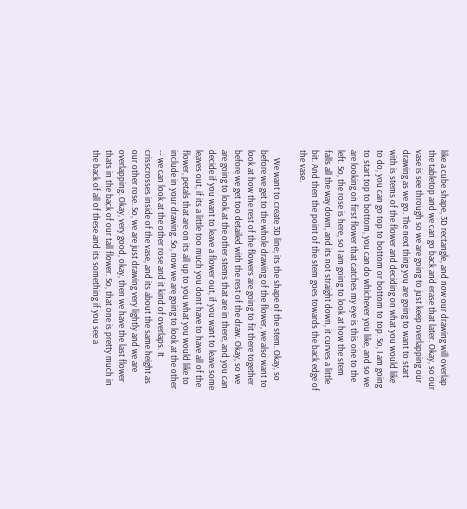like a cube shape, 3D rectangle, and now our drawing will overlap the tabletop and we can go back and erase that later. Okay, so our vase is see through so we are going to just keep overlapping our drawing as we go. The next thing you are going to want to start with is stems of the flower and deciding on what you would like to do, you can go top to bottom or bottom to top. So, I am going to start top to bottom, you can do whichever you like, and so we are looking on first flower that catches my eye is this one to the left. So, the rose is here, so I am going to look at how the stem falls all the way down, and its not straight down, it curves a little bit. And then the point of the stem goes towards the back edge of the vase.

    We want to create 3D line; its the shape of the stem. Okay, so before we get to the whole drawing of the flower, we also want to look at how the rest of the flowers are going to fit there together before we get too detailed with the rest of the draw. Okay, so we are going to look at the other stems that are in there, and you can decide if you want to leave a flower out, if you want to leave some leaves out, if its a little too much you dont have to have all of the flower, petals that are on its all up to you what you would like to include in your drawing. So, now we are going to look at the other -- we can look at the other rose and it kind of overlaps. It crisscrosses inside of the vase, and its about the same height as our other rose. So, we are just drawing very lightly and we are overlapping. Okay, very good, okay, then we have the last flower thats in the back of our tall flower. So, that one is pretty much in the back of all of these and its something if you see a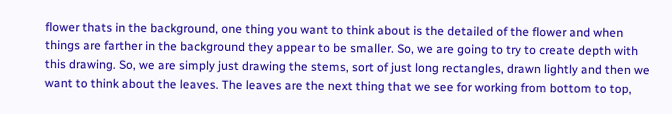flower thats in the background, one thing you want to think about is the detailed of the flower and when things are farther in the background they appear to be smaller. So, we are going to try to create depth with this drawing. So, we are simply just drawing the stems, sort of just long rectangles, drawn lightly and then we want to think about the leaves. The leaves are the next thing that we see for working from bottom to top,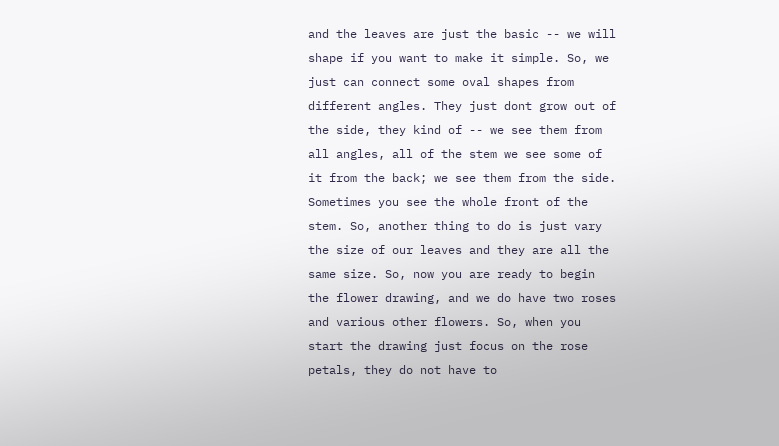and the leaves are just the basic -- we will shape if you want to make it simple. So, we just can connect some oval shapes from different angles. They just dont grow out of the side, they kind of -- we see them from all angles, all of the stem we see some of it from the back; we see them from the side. Sometimes you see the whole front of the stem. So, another thing to do is just vary the size of our leaves and they are all the same size. So, now you are ready to begin the flower drawing, and we do have two roses and various other flowers. So, when you start the drawing just focus on the rose petals, they do not have to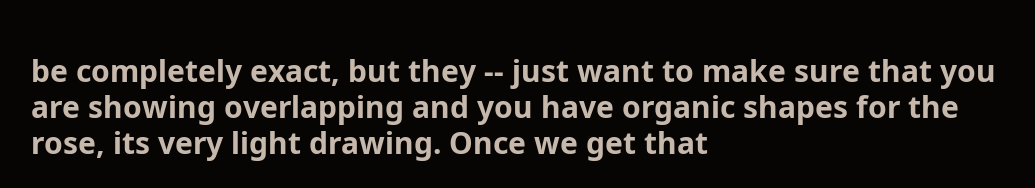be completely exact, but they -- just want to make sure that you are showing overlapping and you have organic shapes for the rose, its very light drawing. Once we get that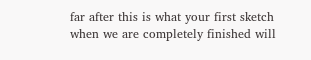far after this is what your first sketch when we are completely finished will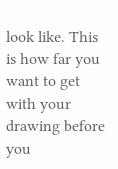look like. This is how far you want to get with your drawing before you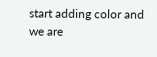start adding color and we are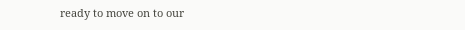ready to move on to our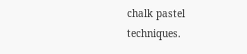chalk pastel techniques.